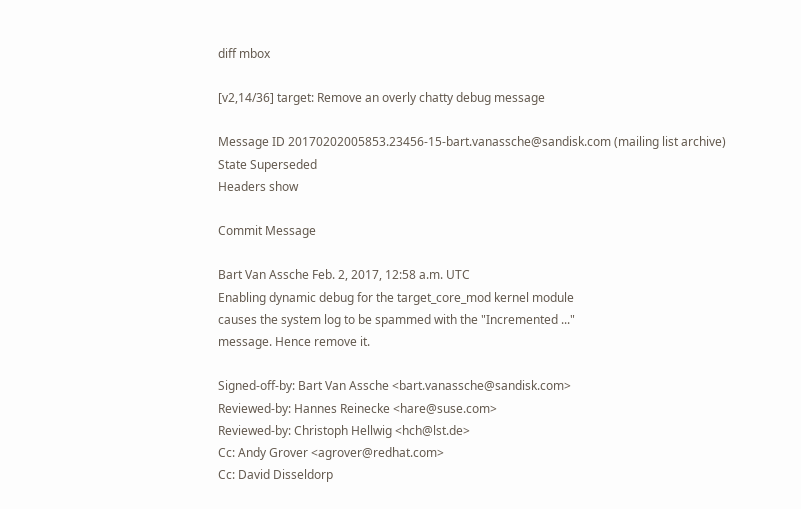diff mbox

[v2,14/36] target: Remove an overly chatty debug message

Message ID 20170202005853.23456-15-bart.vanassche@sandisk.com (mailing list archive)
State Superseded
Headers show

Commit Message

Bart Van Assche Feb. 2, 2017, 12:58 a.m. UTC
Enabling dynamic debug for the target_core_mod kernel module
causes the system log to be spammed with the "Incremented ..."
message. Hence remove it.

Signed-off-by: Bart Van Assche <bart.vanassche@sandisk.com>
Reviewed-by: Hannes Reinecke <hare@suse.com>
Reviewed-by: Christoph Hellwig <hch@lst.de>
Cc: Andy Grover <agrover@redhat.com>
Cc: David Disseldorp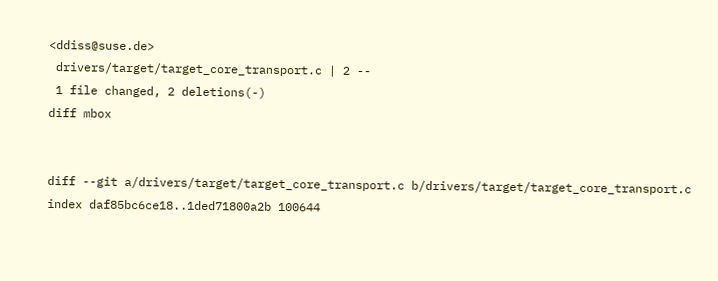<ddiss@suse.de>
 drivers/target/target_core_transport.c | 2 --
 1 file changed, 2 deletions(-)
diff mbox


diff --git a/drivers/target/target_core_transport.c b/drivers/target/target_core_transport.c
index daf85bc6ce18..1ded71800a2b 100644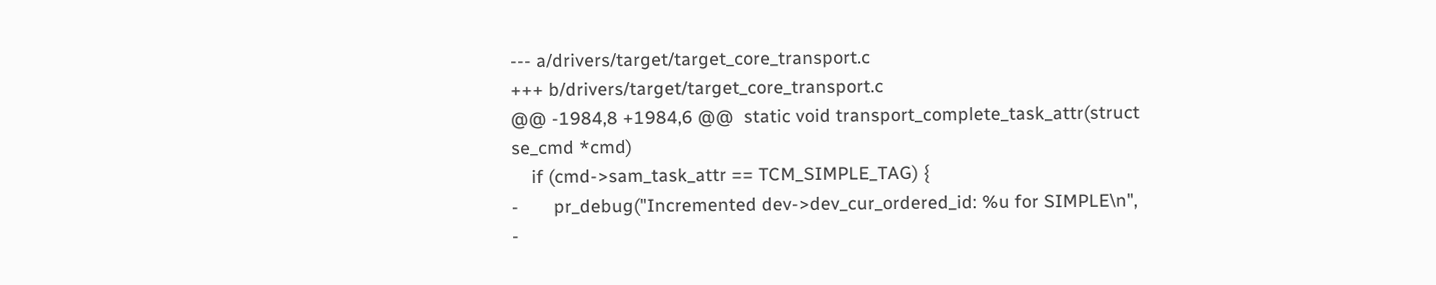--- a/drivers/target/target_core_transport.c
+++ b/drivers/target/target_core_transport.c
@@ -1984,8 +1984,6 @@  static void transport_complete_task_attr(struct se_cmd *cmd)
    if (cmd->sam_task_attr == TCM_SIMPLE_TAG) {
-       pr_debug("Incremented dev->dev_cur_ordered_id: %u for SIMPLE\n",
-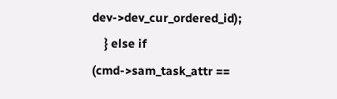dev->dev_cur_ordered_id);
    } else if (cmd->sam_task_attr ==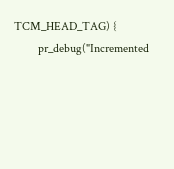TCM_HEAD_TAG) {
        pr_debug("Incremented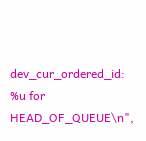dev_cur_ordered_id: %u for HEAD_OF_QUEUE\n",